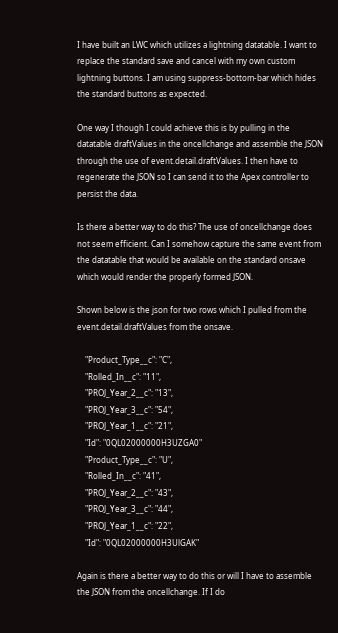I have built an LWC which utilizes a lightning datatable. I want to replace the standard save and cancel with my own custom lightning buttons. I am using suppress-bottom-bar which hides the standard buttons as expected.

One way I though I could achieve this is by pulling in the datatable draftValues in the oncellchange and assemble the JSON through the use of event.detail.draftValues. I then have to regenerate the JSON so I can send it to the Apex controller to persist the data.

Is there a better way to do this? The use of oncellchange does not seem efficient. Can I somehow capture the same event from the datatable that would be available on the standard onsave which would render the properly formed JSON.

Shown below is the json for two rows which I pulled from the event.detail.draftValues from the onsave.

    "Product_Type__c": "C",
    "Rolled_In__c": "11",
    "PROJ_Year_2__c": "13",
    "PROJ_Year_3__c": "54",
    "PROJ_Year_1__c": "21",
    "Id": "0QL02000000H3UZGA0"
    "Product_Type__c": "U",
    "Rolled_In__c": "41",
    "PROJ_Year_2__c": "43",
    "PROJ_Year_3__c": "44",
    "PROJ_Year_1__c": "22",
    "Id": "0QL02000000H3UlGAK"

Again is there a better way to do this or will I have to assemble the JSON from the oncellchange. If I do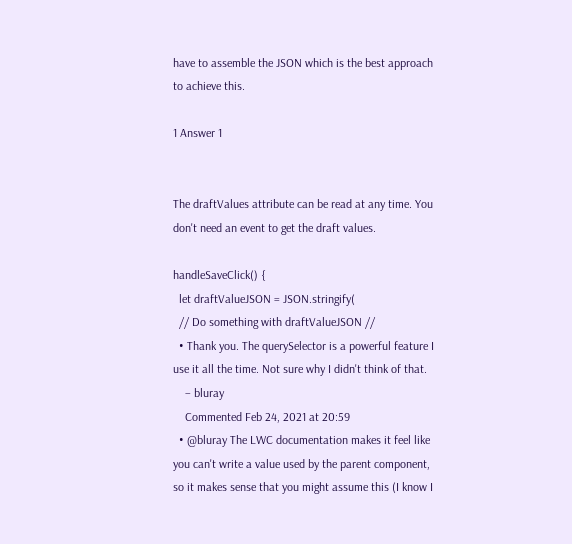have to assemble the JSON which is the best approach to achieve this.

1 Answer 1


The draftValues attribute can be read at any time. You don't need an event to get the draft values.

handleSaveClick() {
  let draftValueJSON = JSON.stringify(
  // Do something with draftValueJSON //
  • Thank you. The querySelector is a powerful feature I use it all the time. Not sure why I didn't think of that.
    – bluray
    Commented Feb 24, 2021 at 20:59
  • @bluray The LWC documentation makes it feel like you can't write a value used by the parent component, so it makes sense that you might assume this (I know I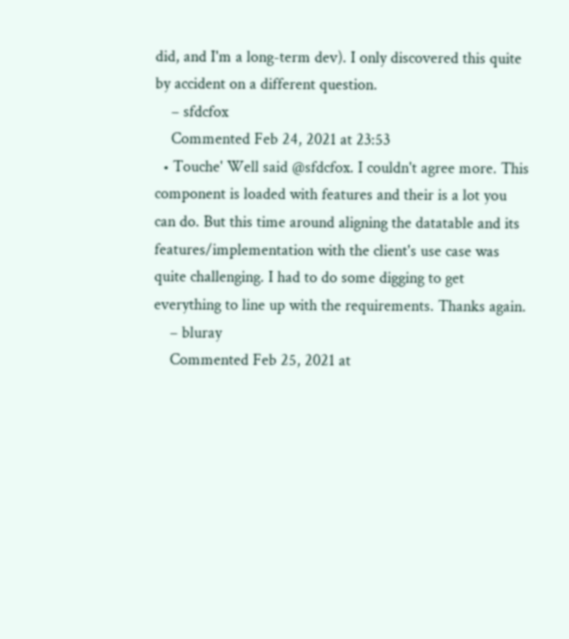did, and I'm a long-term dev). I only discovered this quite by accident on a different question.
    – sfdcfox
    Commented Feb 24, 2021 at 23:53
  • Touche' Well said @sfdcfox. I couldn't agree more. This component is loaded with features and their is a lot you can do. But this time around aligning the datatable and its features/implementation with the client's use case was quite challenging. I had to do some digging to get everything to line up with the requirements. Thanks again.
    – bluray
    Commented Feb 25, 2021 at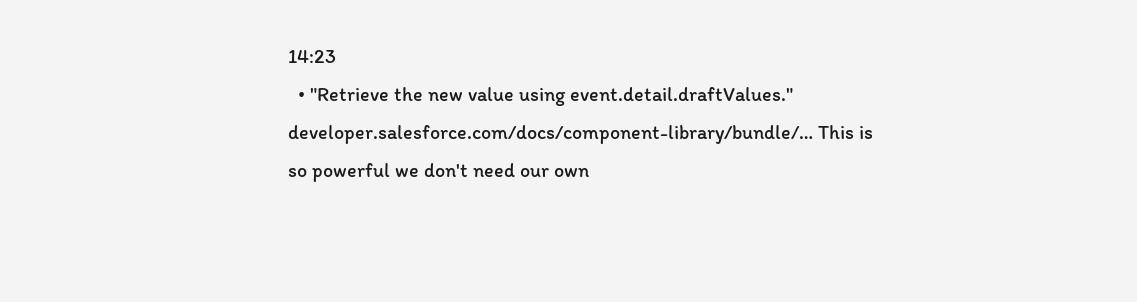14:23
  • "Retrieve the new value using event.detail.draftValues." developer.salesforce.com/docs/component-library/bundle/… This is so powerful we don't need our own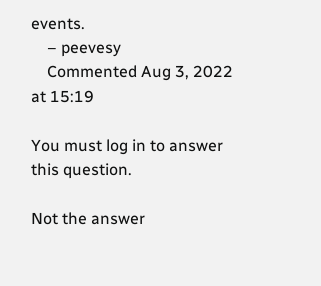events.
    – peevesy
    Commented Aug 3, 2022 at 15:19

You must log in to answer this question.

Not the answer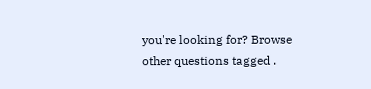you're looking for? Browse other questions tagged .